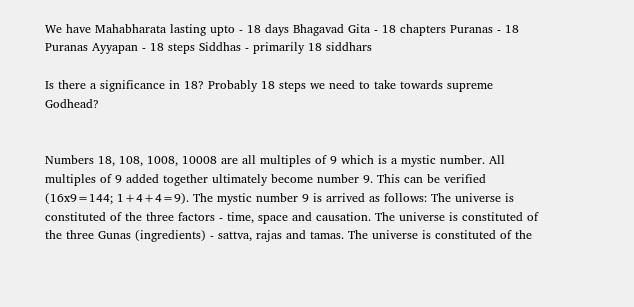We have Mahabharata lasting upto - 18 days Bhagavad Gita - 18 chapters Puranas - 18 Puranas Ayyapan - 18 steps Siddhas - primarily 18 siddhars

Is there a significance in 18? Probably 18 steps we need to take towards supreme Godhead?


Numbers 18, 108, 1008, 10008 are all multiples of 9 which is a mystic number. All multiples of 9 added together ultimately become number 9. This can be verified (16x9=144; 1+4+4=9). The mystic number 9 is arrived as follows: The universe is constituted of the three factors - time, space and causation. The universe is constituted of the three Gunas (ingredients) - sattva, rajas and tamas. The universe is constituted of the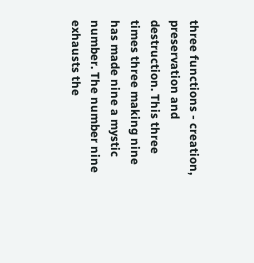three functions - creation, preservation and destruction. This three times three making nine has made nine a mystic number. The number nine exhausts the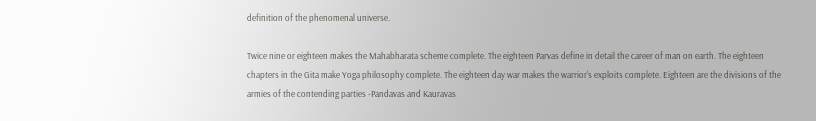definition of the phenomenal universe.

Twice nine or eighteen makes the Mahabharata scheme complete. The eighteen Parvas define in detail the career of man on earth. The eighteen chapters in the Gita make Yoga philosophy complete. The eighteen day war makes the warrior's exploits complete. Eighteen are the divisions of the armies of the contending parties -Pandavas and Kauravas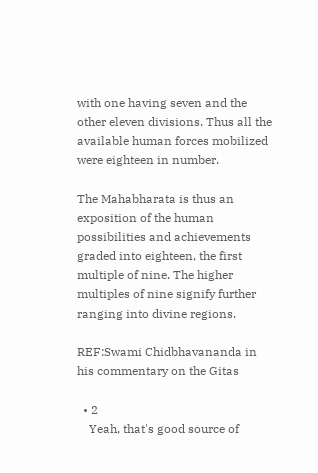with one having seven and the other eleven divisions. Thus all the available human forces mobilized were eighteen in number.

The Mahabharata is thus an exposition of the human possibilities and achievements graded into eighteen, the first multiple of nine. The higher multiples of nine signify further ranging into divine regions.

REF:Swami Chidbhavananda in his commentary on the Gitas

  • 2
    Yeah, that's good source of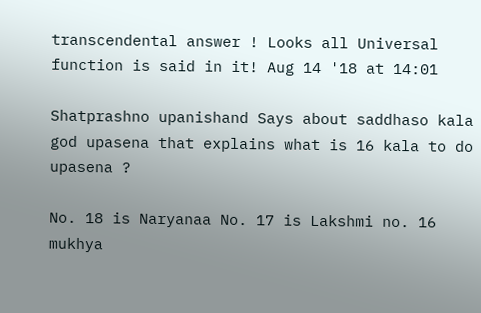transcendental answer ! Looks all Universal function is said in it! Aug 14 '18 at 14:01

Shatprashno upanishand Says about saddhaso kala god upasena that explains what is 16 kala to do upasena ?

No. 18 is Naryanaa No. 17 is Lakshmi no. 16 mukhya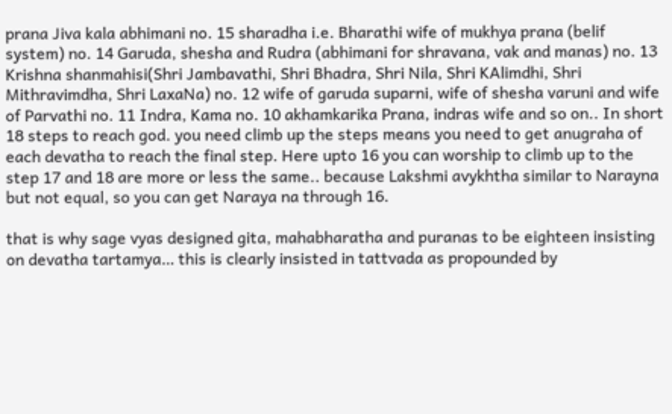prana Jiva kala abhimani no. 15 sharadha i.e. Bharathi wife of mukhya prana (belif system) no. 14 Garuda, shesha and Rudra (abhimani for shravana, vak and manas) no. 13 Krishna shanmahisi(Shri Jambavathi, Shri Bhadra, Shri Nila, Shri KAlimdhi, Shri Mithravimdha, Shri LaxaNa) no. 12 wife of garuda suparni, wife of shesha varuni and wife of Parvathi no. 11 Indra, Kama no. 10 akhamkarika Prana, indras wife and so on.. In short 18 steps to reach god. you need climb up the steps means you need to get anugraha of each devatha to reach the final step. Here upto 16 you can worship to climb up to the step 17 and 18 are more or less the same.. because Lakshmi avykhtha similar to Narayna but not equal, so you can get Naraya na through 16.

that is why sage vyas designed gita, mahabharatha and puranas to be eighteen insisting on devatha tartamya… this is clearly insisted in tattvada as propounded by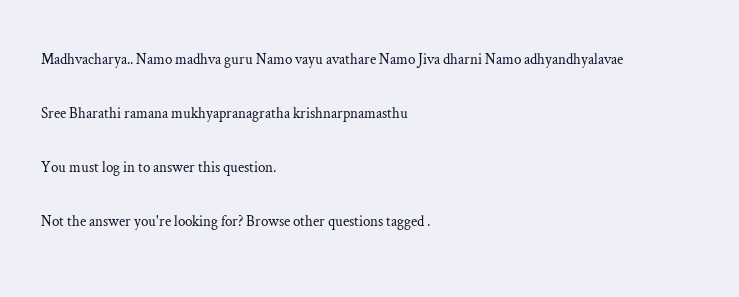Madhvacharya.. Namo madhva guru Namo vayu avathare Namo Jiva dharni Namo adhyandhyalavae

Sree Bharathi ramana mukhyapranagratha krishnarpnamasthu

You must log in to answer this question.

Not the answer you're looking for? Browse other questions tagged .